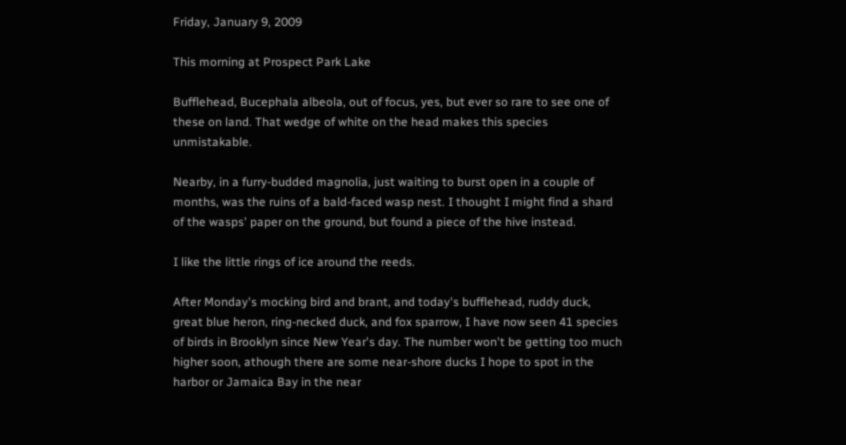Friday, January 9, 2009

This morning at Prospect Park Lake

Bufflehead, Bucephala albeola, out of focus, yes, but ever so rare to see one of these on land. That wedge of white on the head makes this species unmistakable.

Nearby, in a furry-budded magnolia, just waiting to burst open in a couple of months, was the ruins of a bald-faced wasp nest. I thought I might find a shard of the wasps' paper on the ground, but found a piece of the hive instead.

I like the little rings of ice around the reeds.

After Monday's mocking bird and brant, and today's bufflehead, ruddy duck, great blue heron, ring-necked duck, and fox sparrow, I have now seen 41 species of birds in Brooklyn since New Year's day. The number won't be getting too much higher soon, athough there are some near-shore ducks I hope to spot in the harbor or Jamaica Bay in the near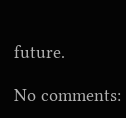future.

No comments: